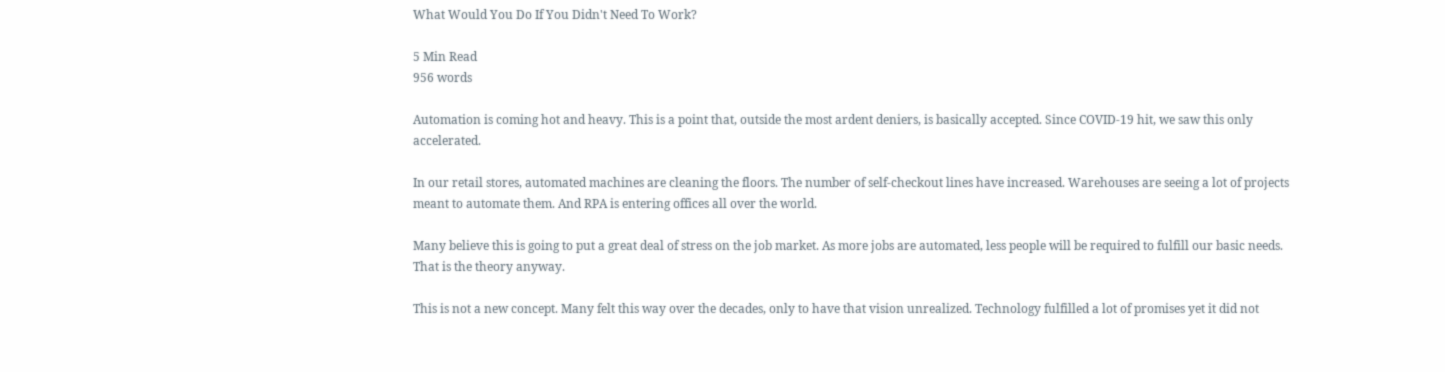What Would You Do If You Didn't Need To Work?

5 Min Read
956 words

Automation is coming hot and heavy. This is a point that, outside the most ardent deniers, is basically accepted. Since COVID-19 hit, we saw this only accelerated.

In our retail stores, automated machines are cleaning the floors. The number of self-checkout lines have increased. Warehouses are seeing a lot of projects meant to automate them. And RPA is entering offices all over the world.

Many believe this is going to put a great deal of stress on the job market. As more jobs are automated, less people will be required to fulfill our basic needs. That is the theory anyway.

This is not a new concept. Many felt this way over the decades, only to have that vision unrealized. Technology fulfilled a lot of promises yet it did not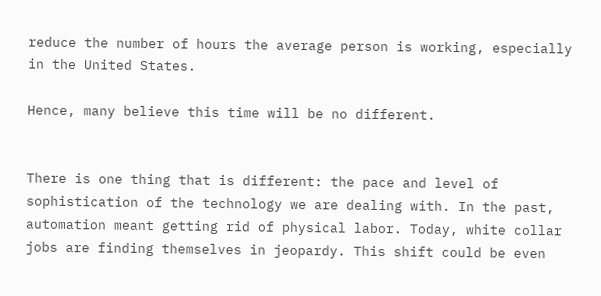reduce the number of hours the average person is working, especially in the United States.

Hence, many believe this time will be no different.


There is one thing that is different: the pace and level of sophistication of the technology we are dealing with. In the past, automation meant getting rid of physical labor. Today, white collar jobs are finding themselves in jeopardy. This shift could be even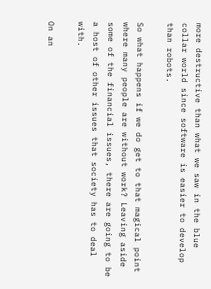more destructive than what we saw in the blue collar world since software is easier to develop than robots.

So what happens if we do get to that magical point where many people are without work? Leaving aside some of the financial issues, there are going to be a host of other issues that society has to deal with.

On an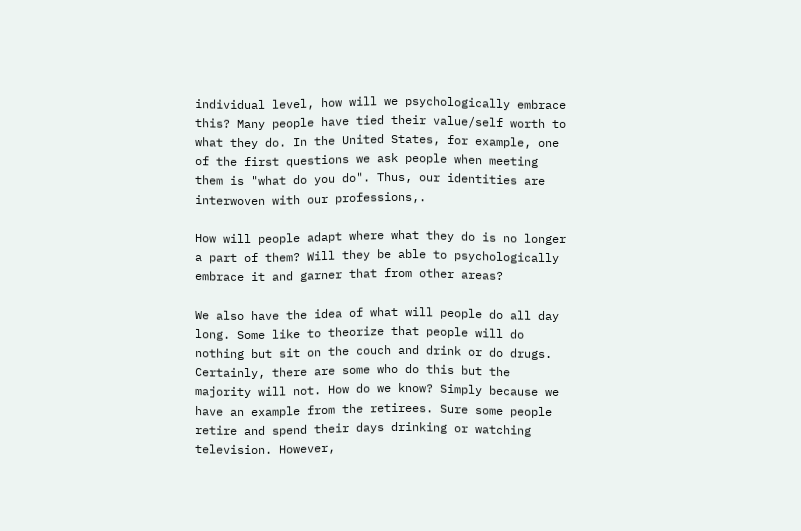individual level, how will we psychologically embrace this? Many people have tied their value/self worth to what they do. In the United States, for example, one of the first questions we ask people when meeting them is "what do you do". Thus, our identities are interwoven with our professions,.

How will people adapt where what they do is no longer a part of them? Will they be able to psychologically embrace it and garner that from other areas?

We also have the idea of what will people do all day long. Some like to theorize that people will do nothing but sit on the couch and drink or do drugs. Certainly, there are some who do this but the majority will not. How do we know? Simply because we have an example from the retirees. Sure some people retire and spend their days drinking or watching television. However,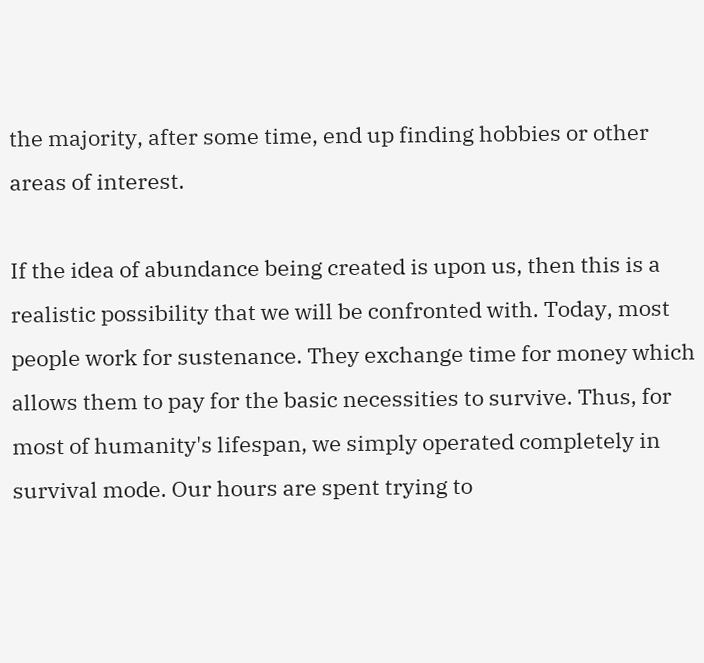the majority, after some time, end up finding hobbies or other areas of interest.

If the idea of abundance being created is upon us, then this is a realistic possibility that we will be confronted with. Today, most people work for sustenance. They exchange time for money which allows them to pay for the basic necessities to survive. Thus, for most of humanity's lifespan, we simply operated completely in survival mode. Our hours are spent trying to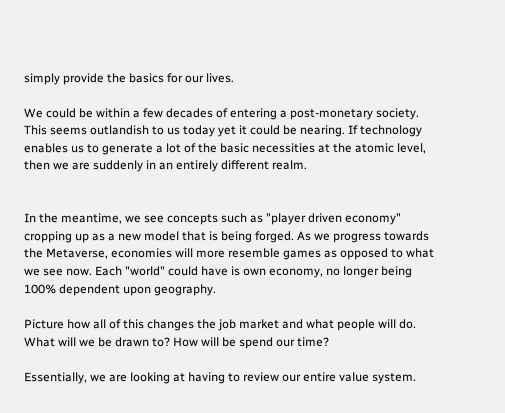simply provide the basics for our lives.

We could be within a few decades of entering a post-monetary society. This seems outlandish to us today yet it could be nearing. If technology enables us to generate a lot of the basic necessities at the atomic level, then we are suddenly in an entirely different realm.


In the meantime, we see concepts such as "player driven economy" cropping up as a new model that is being forged. As we progress towards the Metaverse, economies will more resemble games as opposed to what we see now. Each "world" could have is own economy, no longer being 100% dependent upon geography.

Picture how all of this changes the job market and what people will do. What will we be drawn to? How will be spend our time?

Essentially, we are looking at having to review our entire value system.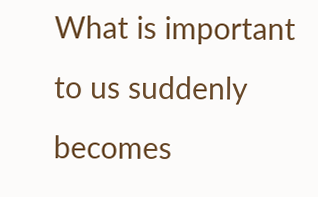What is important to us suddenly becomes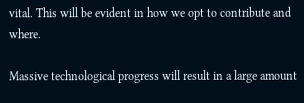vital. This will be evident in how we opt to contribute and where.

Massive technological progress will result in a large amount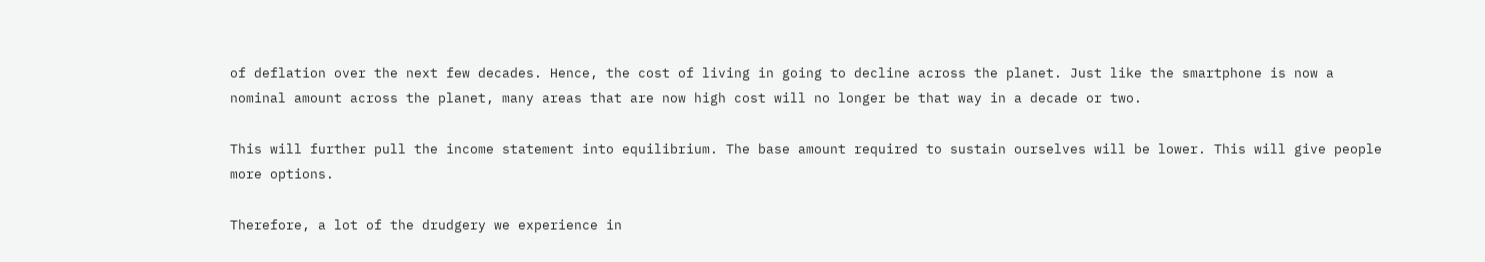of deflation over the next few decades. Hence, the cost of living in going to decline across the planet. Just like the smartphone is now a nominal amount across the planet, many areas that are now high cost will no longer be that way in a decade or two.

This will further pull the income statement into equilibrium. The base amount required to sustain ourselves will be lower. This will give people more options.

Therefore, a lot of the drudgery we experience in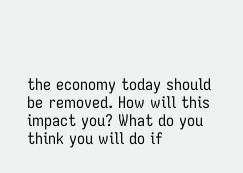the economy today should be removed. How will this impact you? What do you think you will do if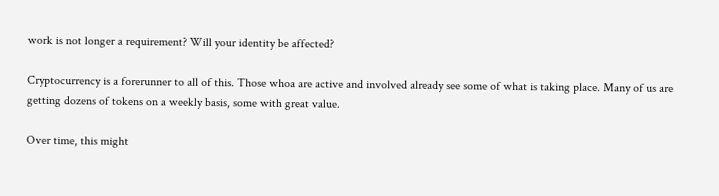work is not longer a requirement? Will your identity be affected?

Cryptocurrency is a forerunner to all of this. Those whoa are active and involved already see some of what is taking place. Many of us are getting dozens of tokens on a weekly basis, some with great value.

Over time, this might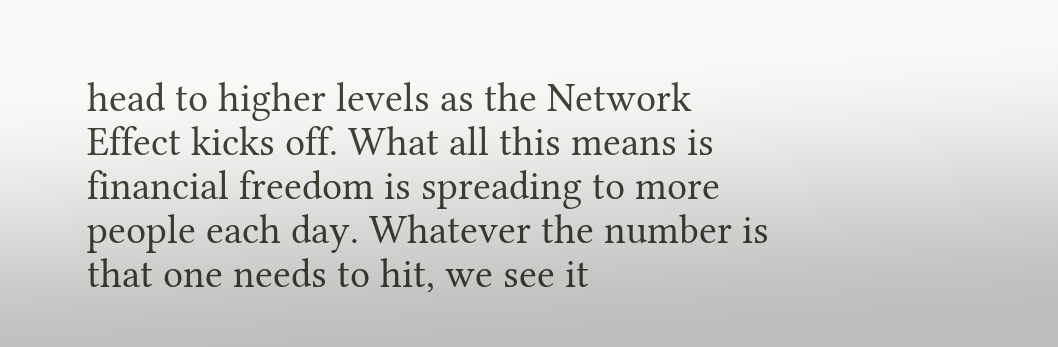head to higher levels as the Network Effect kicks off. What all this means is financial freedom is spreading to more people each day. Whatever the number is that one needs to hit, we see it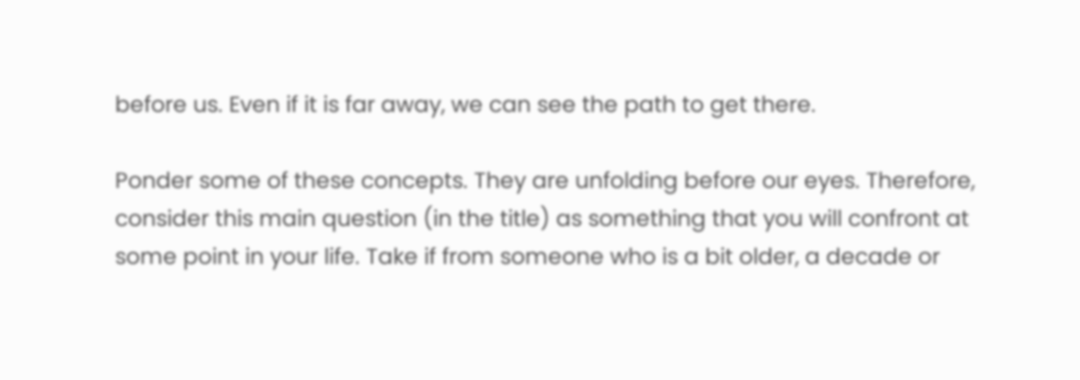before us. Even if it is far away, we can see the path to get there.

Ponder some of these concepts. They are unfolding before our eyes. Therefore, consider this main question (in the title) as something that you will confront at some point in your life. Take if from someone who is a bit older, a decade or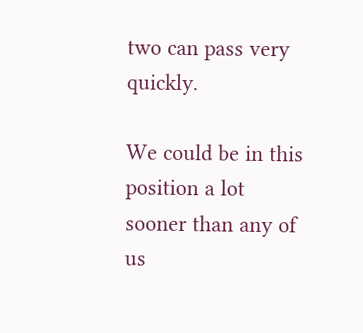two can pass very quickly.

We could be in this position a lot sooner than any of us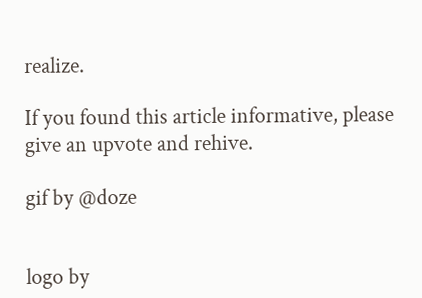realize.

If you found this article informative, please give an upvote and rehive.

gif by @doze


logo by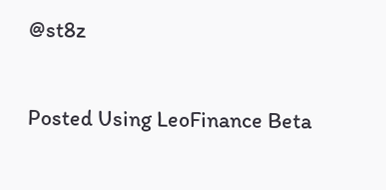@st8z

Posted Using LeoFinance Beta